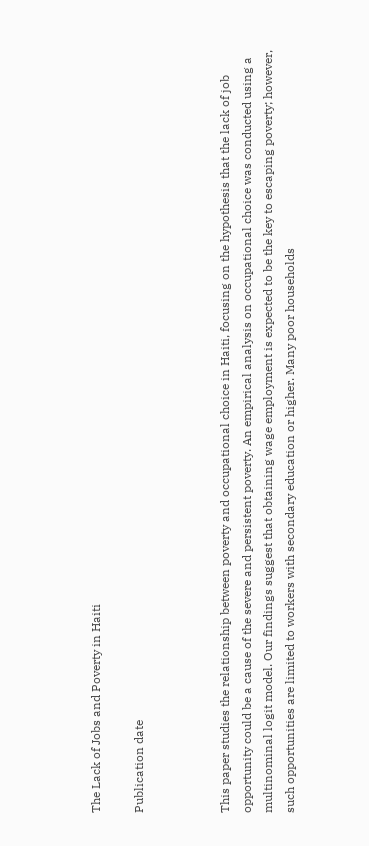The Lack of Jobs and Poverty in Haiti

Publication date



This paper studies the relationship between poverty and occupational choice in Haiti, focusing on the hypothesis that the lack of job opportunity could be a cause of the severe and persistent poverty. An empirical analysis on occupational choice was conducted using a multinominal logit model. Our findings suggest that obtaining wage employment is expected to be the key to escaping poverty; however, such opportunities are limited to workers with secondary education or higher. Many poor households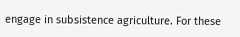engage in subsistence agriculture. For these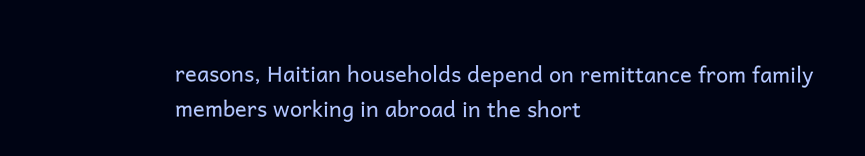reasons, Haitian households depend on remittance from family members working in abroad in the short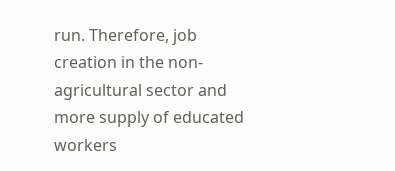run. Therefore, job creation in the non-agricultural sector and more supply of educated workers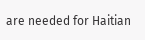are needed for Haitian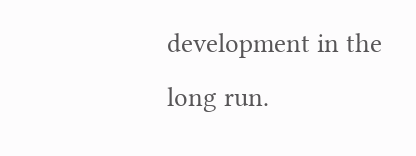development in the long run.